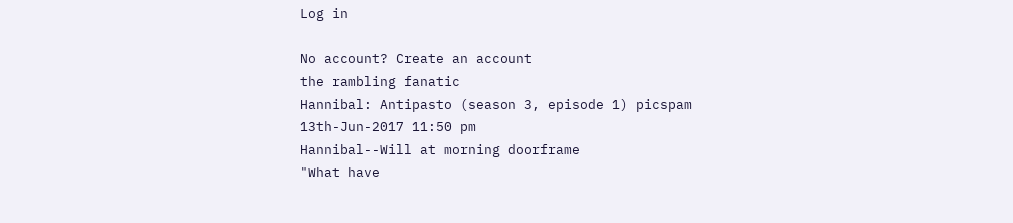Log in

No account? Create an account
the rambling fanatic
Hannibal: Antipasto (season 3, episode 1) picspam
13th-Jun-2017 11:50 pm
Hannibal--Will at morning doorframe
"What have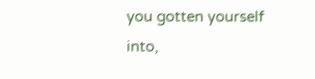you gotten yourself into,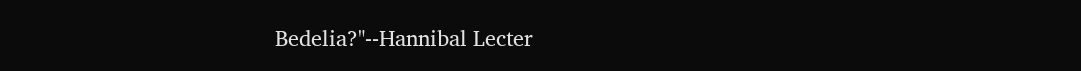Bedelia?"--Hannibal Lecter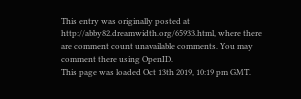This entry was originally posted at http://abby82.dreamwidth.org/65933.html, where there are comment count unavailable comments. You may comment there using OpenID.
This page was loaded Oct 13th 2019, 10:19 pm GMT.